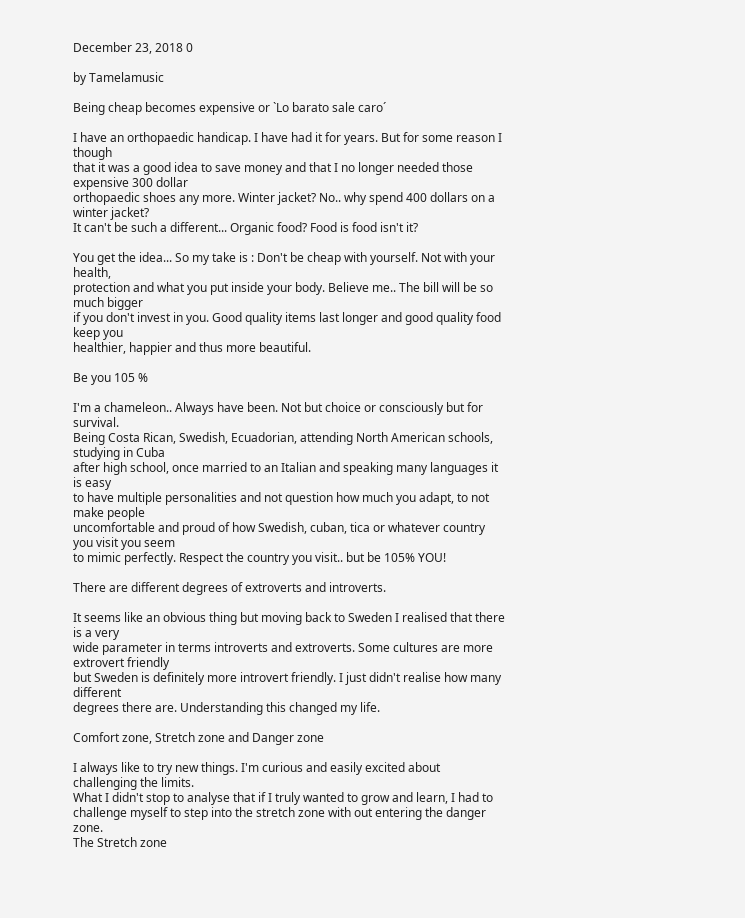December 23, 2018 0

by Tamelamusic

Being cheap becomes expensive or `Lo barato sale caro´

I have an orthopaedic handicap. I have had it for years. But for some reason I though
that it was a good idea to save money and that I no longer needed those expensive 300 dollar
orthopaedic shoes any more. Winter jacket? No.. why spend 400 dollars on a winter jacket?
It can't be such a different... Organic food? Food is food isn't it?

You get the idea... So my take is : Don't be cheap with yourself. Not with your health,
protection and what you put inside your body. Believe me.. The bill will be so much bigger
if you don't invest in you. Good quality items last longer and good quality food keep you
healthier, happier and thus more beautiful.

Be you 105 %

I'm a chameleon.. Always have been. Not but choice or consciously but for survival.
Being Costa Rican, Swedish, Ecuadorian, attending North American schools, studying in Cuba
after high school, once married to an Italian and speaking many languages it is easy
to have multiple personalities and not question how much you adapt, to not make people
uncomfortable and proud of how Swedish, cuban, tica or whatever country you visit you seem
to mimic perfectly. Respect the country you visit.. but be 105% YOU!

There are different degrees of extroverts and introverts.

It seems like an obvious thing but moving back to Sweden I realised that there is a very
wide parameter in terms introverts and extroverts. Some cultures are more extrovert friendly
but Sweden is definitely more introvert friendly. I just didn't realise how many different
degrees there are. Understanding this changed my life.

Comfort zone, Stretch zone and Danger zone

I always like to try new things. I'm curious and easily excited about challenging the limits.
What I didn't stop to analyse that if I truly wanted to grow and learn, I had to
challenge myself to step into the stretch zone with out entering the danger zone.
The Stretch zone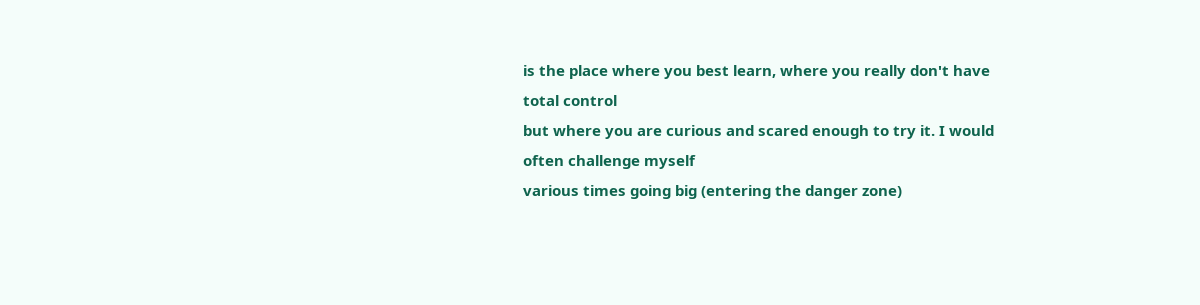is the place where you best learn, where you really don't have total control
but where you are curious and scared enough to try it. I would often challenge myself
various times going big (entering the danger zone)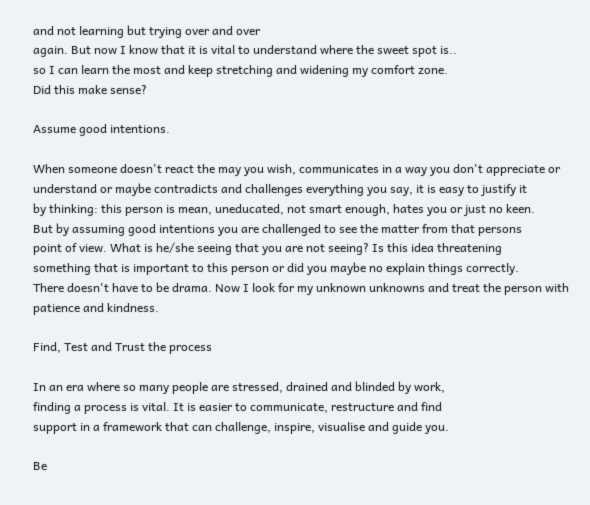and not learning but trying over and over
again. But now I know that it is vital to understand where the sweet spot is..
so I can learn the most and keep stretching and widening my comfort zone.
Did this make sense?

Assume good intentions.

When someone doesn't react the may you wish, communicates in a way you don't appreciate or
understand or maybe contradicts and challenges everything you say, it is easy to justify it
by thinking: this person is mean, uneducated, not smart enough, hates you or just no keen.
But by assuming good intentions you are challenged to see the matter from that persons
point of view. What is he/she seeing that you are not seeing? Is this idea threatening
something that is important to this person or did you maybe no explain things correctly.
There doesn't have to be drama. Now I look for my unknown unknowns and treat the person with
patience and kindness.

Find, Test and Trust the process

In an era where so many people are stressed, drained and blinded by work,
finding a process is vital. It is easier to communicate, restructure and find
support in a framework that can challenge, inspire, visualise and guide you.

Be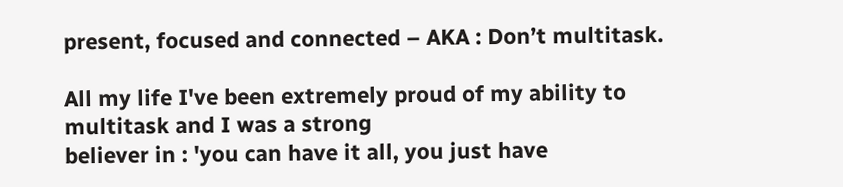present, focused and connected – AKA : Don’t multitask.

All my life I've been extremely proud of my ability to multitask and I was a strong
believer in : 'you can have it all, you just have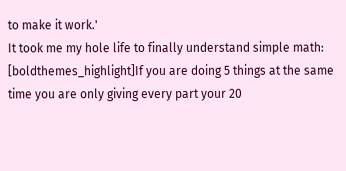to make it work.'
It took me my hole life to finally understand simple math:
[boldthemes_highlight]If you are doing 5 things at the same time you are only giving every part your 20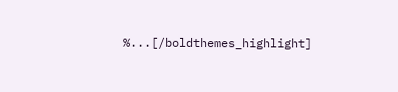%...[/boldthemes_highlight]